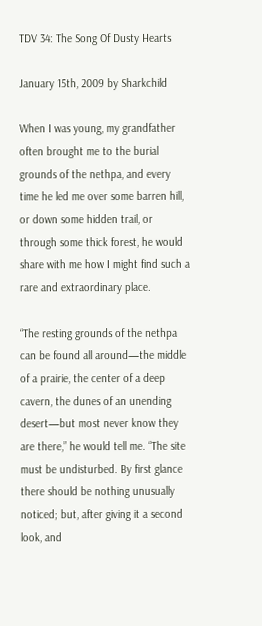TDV 34: The Song Of Dusty Hearts

January 15th, 2009 by Sharkchild

When I was young, my grandfather often brought me to the burial grounds of the nethpa, and every time he led me over some barren hill, or down some hidden trail, or through some thick forest, he would share with me how I might find such a rare and extraordinary place.

“The resting grounds of the nethpa can be found all around—the middle of a prairie, the center of a deep cavern, the dunes of an unending desert—but most never know they are there,” he would tell me. “The site must be undisturbed. By first glance there should be nothing unusually noticed; but, after giving it a second look, and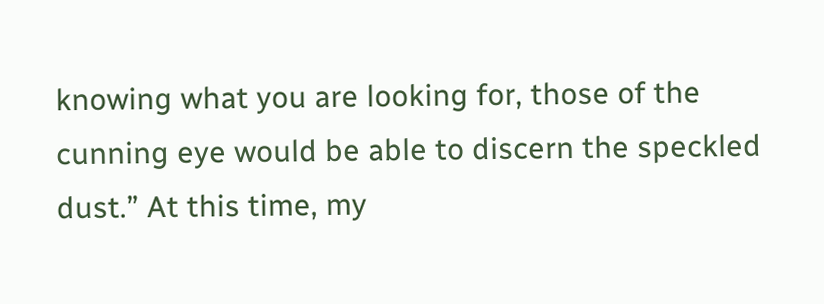knowing what you are looking for, those of the cunning eye would be able to discern the speckled dust.” At this time, my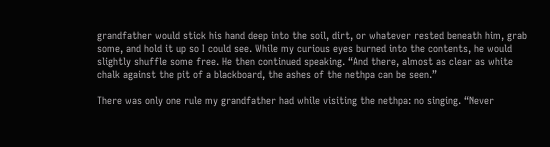grandfather would stick his hand deep into the soil, dirt, or whatever rested beneath him, grab some, and hold it up so I could see. While my curious eyes burned into the contents, he would slightly shuffle some free. He then continued speaking. “And there, almost as clear as white chalk against the pit of a blackboard, the ashes of the nethpa can be seen.”

There was only one rule my grandfather had while visiting the nethpa: no singing. “Never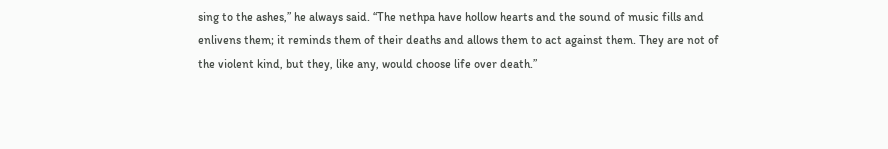sing to the ashes,” he always said. “The nethpa have hollow hearts and the sound of music fills and enlivens them; it reminds them of their deaths and allows them to act against them. They are not of the violent kind, but they, like any, would choose life over death.”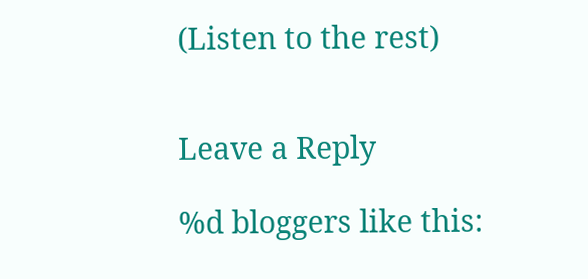(Listen to the rest)


Leave a Reply

%d bloggers like this: